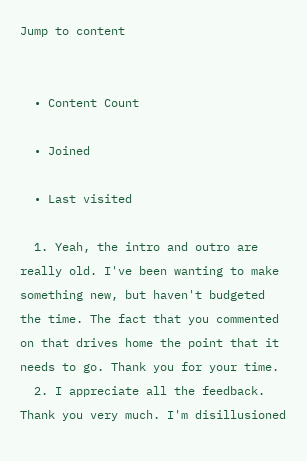Jump to content


  • Content Count

  • Joined

  • Last visited

  1. Yeah, the intro and outro are really old. I've been wanting to make something new, but haven't budgeted the time. The fact that you commented on that drives home the point that it needs to go. Thank you for your time.
  2. I appreciate all the feedback. Thank you very much. I'm disillusioned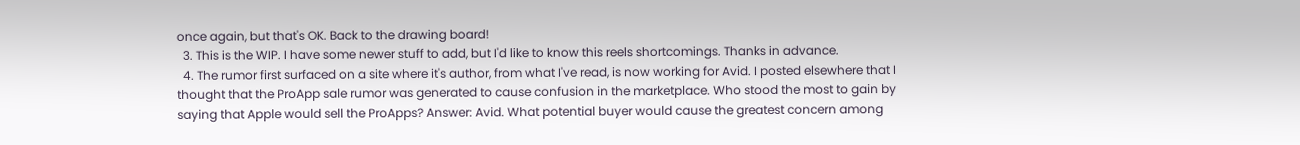once again, but that's OK. Back to the drawing board!
  3. This is the WIP. I have some newer stuff to add, but I'd like to know this reels shortcomings. Thanks in advance.
  4. The rumor first surfaced on a site where it's author, from what I've read, is now working for Avid. I posted elsewhere that I thought that the ProApp sale rumor was generated to cause confusion in the marketplace. Who stood the most to gain by saying that Apple would sell the ProApps? Answer: Avid. What potential buyer would cause the greatest concern among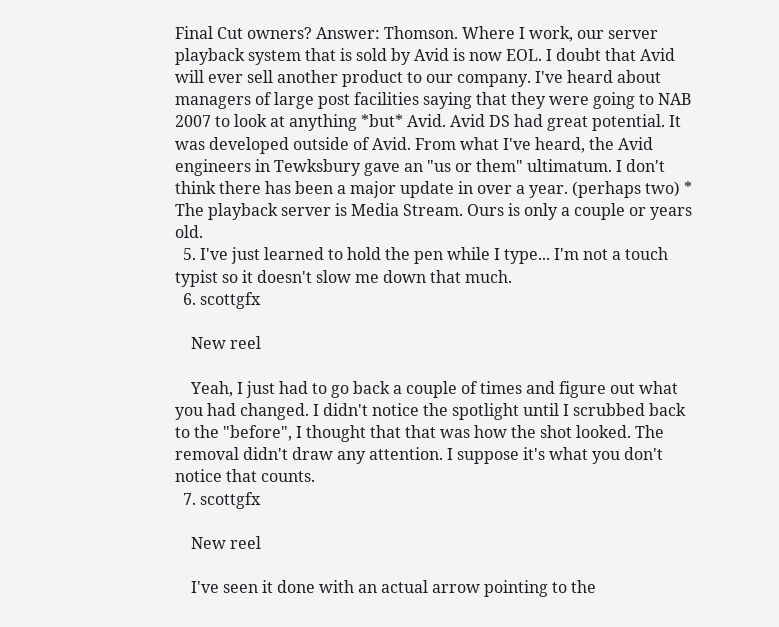Final Cut owners? Answer: Thomson. Where I work, our server playback system that is sold by Avid is now EOL. I doubt that Avid will ever sell another product to our company. I've heard about managers of large post facilities saying that they were going to NAB 2007 to look at anything *but* Avid. Avid DS had great potential. It was developed outside of Avid. From what I've heard, the Avid engineers in Tewksbury gave an "us or them" ultimatum. I don't think there has been a major update in over a year. (perhaps two) * The playback server is Media Stream. Ours is only a couple or years old.
  5. I've just learned to hold the pen while I type... I'm not a touch typist so it doesn't slow me down that much.
  6. scottgfx

    New reel

    Yeah, I just had to go back a couple of times and figure out what you had changed. I didn't notice the spotlight until I scrubbed back to the "before", I thought that that was how the shot looked. The removal didn't draw any attention. I suppose it's what you don't notice that counts.
  7. scottgfx

    New reel

    I've seen it done with an actual arrow pointing to the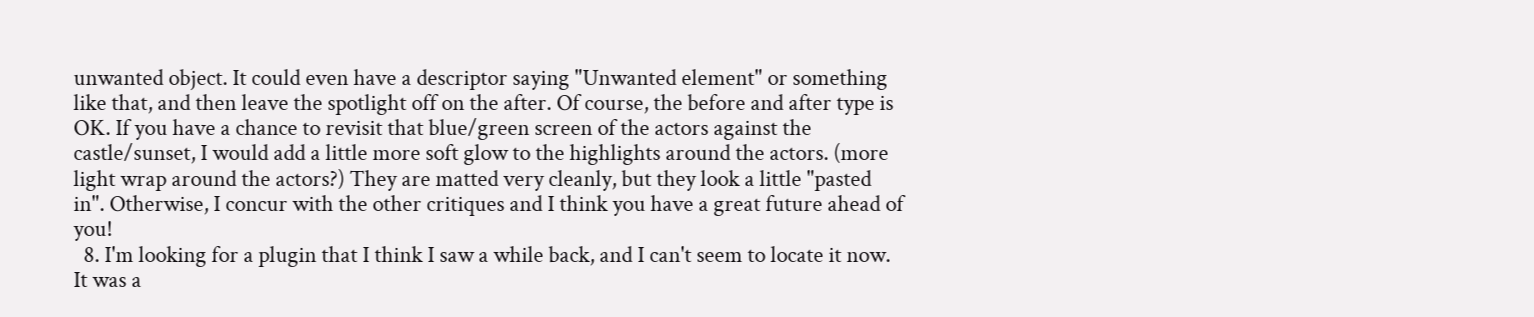unwanted object. It could even have a descriptor saying "Unwanted element" or something like that, and then leave the spotlight off on the after. Of course, the before and after type is OK. If you have a chance to revisit that blue/green screen of the actors against the castle/sunset, I would add a little more soft glow to the highlights around the actors. (more light wrap around the actors?) They are matted very cleanly, but they look a little "pasted in". Otherwise, I concur with the other critiques and I think you have a great future ahead of you!
  8. I'm looking for a plugin that I think I saw a while back, and I can't seem to locate it now. It was a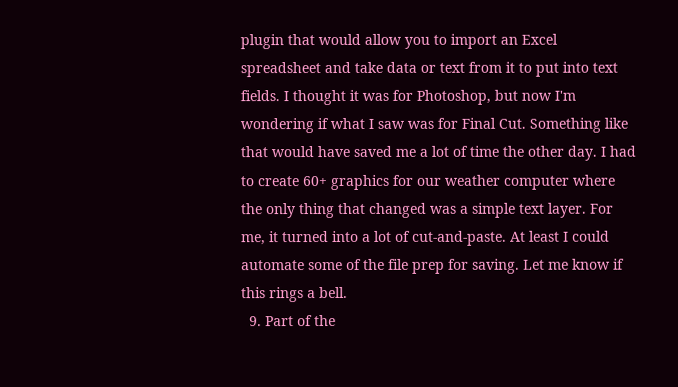plugin that would allow you to import an Excel spreadsheet and take data or text from it to put into text fields. I thought it was for Photoshop, but now I'm wondering if what I saw was for Final Cut. Something like that would have saved me a lot of time the other day. I had to create 60+ graphics for our weather computer where the only thing that changed was a simple text layer. For me, it turned into a lot of cut-and-paste. At least I could automate some of the file prep for saving. Let me know if this rings a bell.
  9. Part of the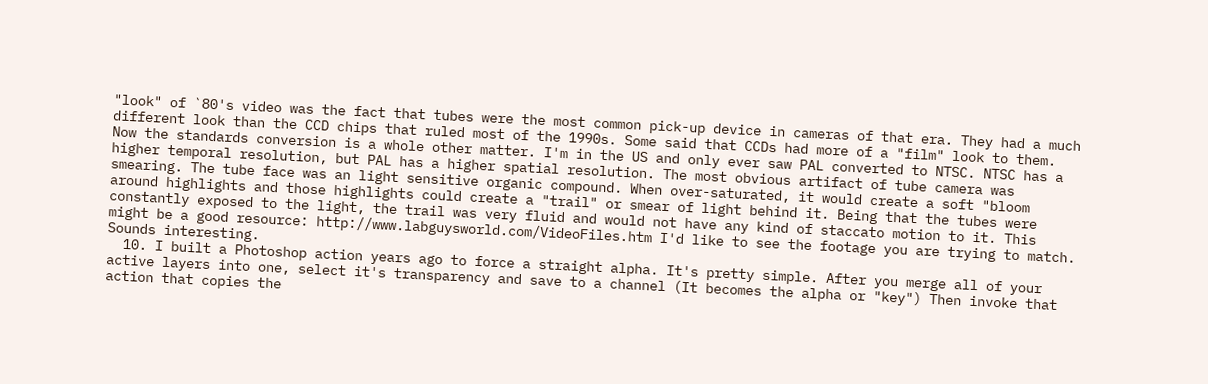"look" of `80's video was the fact that tubes were the most common pick-up device in cameras of that era. They had a much different look than the CCD chips that ruled most of the 1990s. Some said that CCDs had more of a "film" look to them. Now the standards conversion is a whole other matter. I'm in the US and only ever saw PAL converted to NTSC. NTSC has a higher temporal resolution, but PAL has a higher spatial resolution. The most obvious artifact of tube camera was smearing. The tube face was an light sensitive organic compound. When over-saturated, it would create a soft "bloom around highlights and those highlights could create a "trail" or smear of light behind it. Being that the tubes were constantly exposed to the light, the trail was very fluid and would not have any kind of staccato motion to it. This might be a good resource: http://www.labguysworld.com/VideoFiles.htm I'd like to see the footage you are trying to match. Sounds interesting.
  10. I built a Photoshop action years ago to force a straight alpha. It's pretty simple. After you merge all of your active layers into one, select it's transparency and save to a channel (It becomes the alpha or "key") Then invoke that action that copies the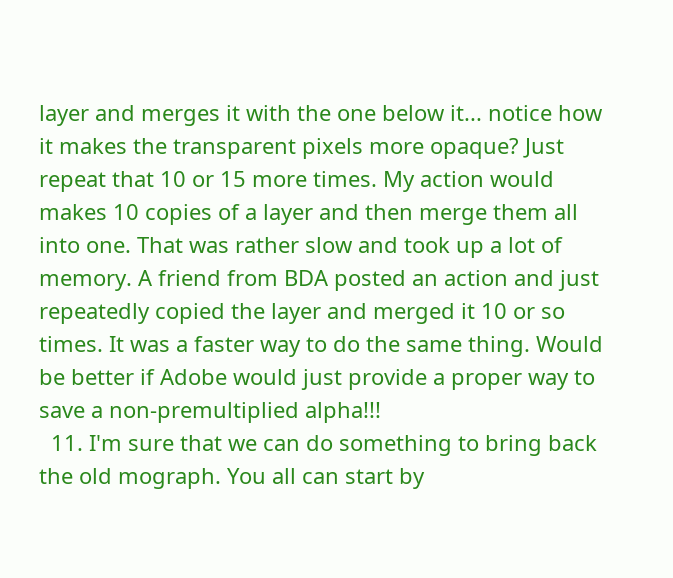layer and merges it with the one below it... notice how it makes the transparent pixels more opaque? Just repeat that 10 or 15 more times. My action would makes 10 copies of a layer and then merge them all into one. That was rather slow and took up a lot of memory. A friend from BDA posted an action and just repeatedly copied the layer and merged it 10 or so times. It was a faster way to do the same thing. Would be better if Adobe would just provide a proper way to save a non-premultiplied alpha!!!
  11. I'm sure that we can do something to bring back the old mograph. You all can start by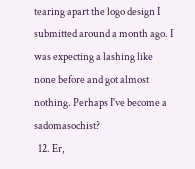tearing apart the logo design I submitted around a month ago. I was expecting a lashing like none before and got almost nothing. Perhaps I've become a sadomasochist?
  12. Er,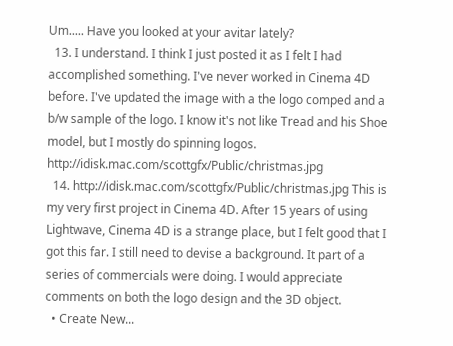Um..... Have you looked at your avitar lately?
  13. I understand. I think I just posted it as I felt I had accomplished something. I've never worked in Cinema 4D before. I've updated the image with a the logo comped and a b/w sample of the logo. I know it's not like Tread and his Shoe model, but I mostly do spinning logos. http://idisk.mac.com/scottgfx/Public/christmas.jpg
  14. http://idisk.mac.com/scottgfx/Public/christmas.jpg This is my very first project in Cinema 4D. After 15 years of using Lightwave, Cinema 4D is a strange place, but I felt good that I got this far. I still need to devise a background. It part of a series of commercials were doing. I would appreciate comments on both the logo design and the 3D object.
  • Create New...